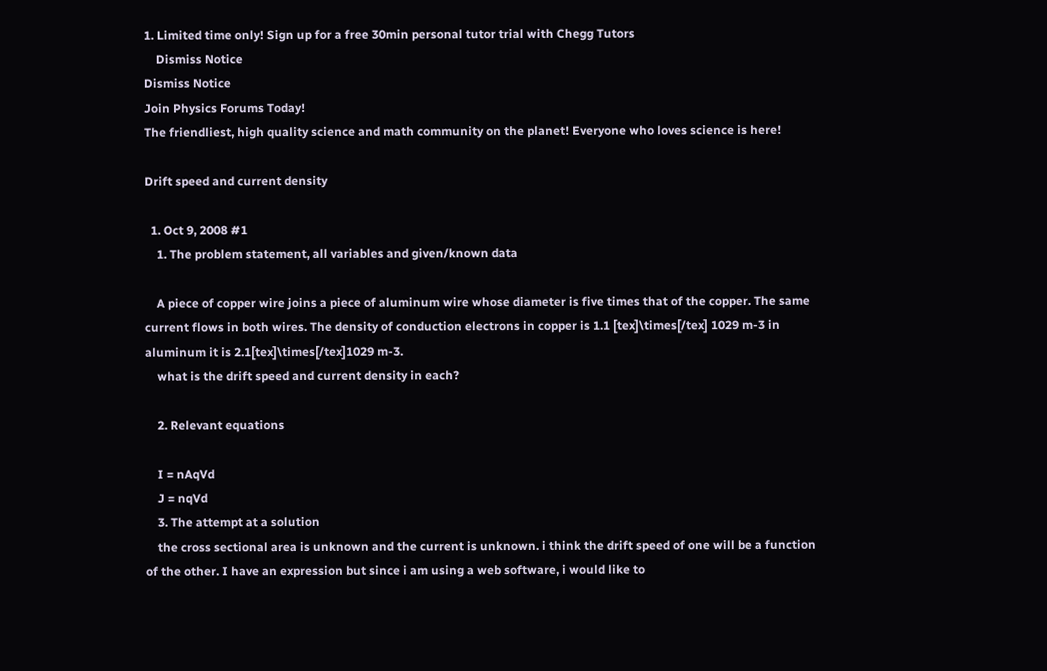1. Limited time only! Sign up for a free 30min personal tutor trial with Chegg Tutors
    Dismiss Notice
Dismiss Notice
Join Physics Forums Today!
The friendliest, high quality science and math community on the planet! Everyone who loves science is here!

Drift speed and current density

  1. Oct 9, 2008 #1
    1. The problem statement, all variables and given/known data

    A piece of copper wire joins a piece of aluminum wire whose diameter is five times that of the copper. The same current flows in both wires. The density of conduction electrons in copper is 1.1 [tex]\times[/tex] 1029 m-3 in aluminum it is 2.1[tex]\times[/tex]1029 m-3.
    what is the drift speed and current density in each?

    2. Relevant equations

    I = nAqVd
    J = nqVd
    3. The attempt at a solution
    the cross sectional area is unknown and the current is unknown. i think the drift speed of one will be a function of the other. I have an expression but since i am using a web software, i would like to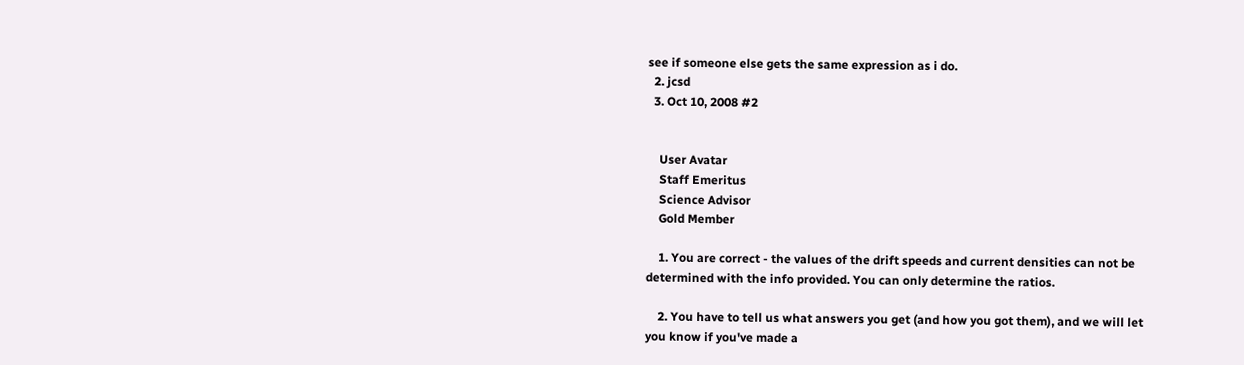see if someone else gets the same expression as i do.
  2. jcsd
  3. Oct 10, 2008 #2


    User Avatar
    Staff Emeritus
    Science Advisor
    Gold Member

    1. You are correct - the values of the drift speeds and current densities can not be determined with the info provided. You can only determine the ratios.

    2. You have to tell us what answers you get (and how you got them), and we will let you know if you've made a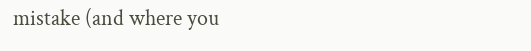mistake (and where you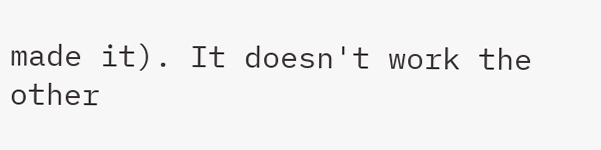made it). It doesn't work the other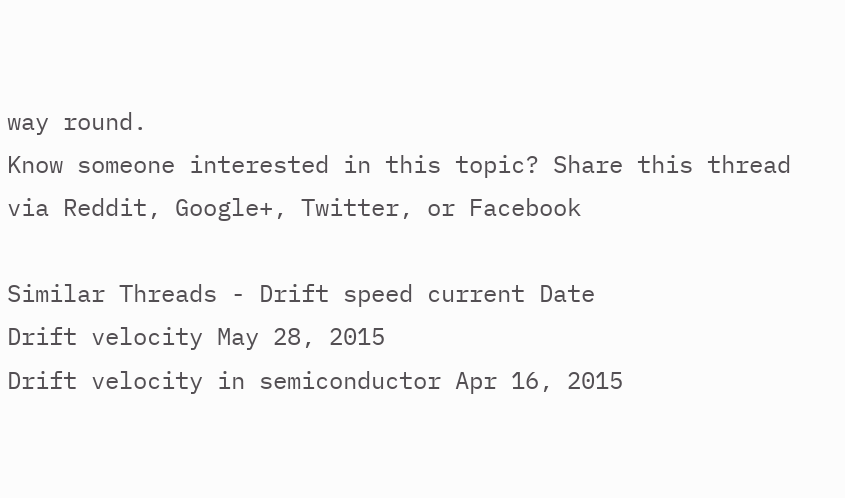way round.
Know someone interested in this topic? Share this thread via Reddit, Google+, Twitter, or Facebook

Similar Threads - Drift speed current Date
Drift velocity May 28, 2015
Drift velocity in semiconductor Apr 16, 2015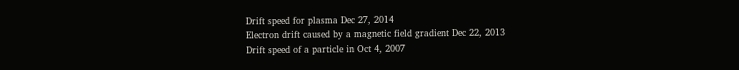Drift speed for plasma Dec 27, 2014
Electron drift caused by a magnetic field gradient Dec 22, 2013
Drift speed of a particle in Oct 4, 2007